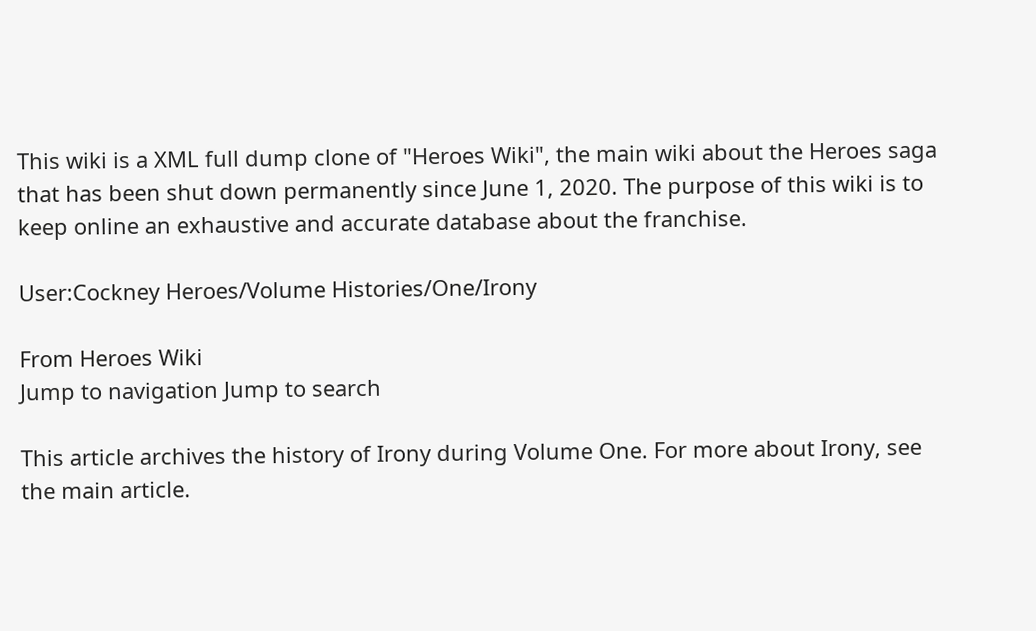This wiki is a XML full dump clone of "Heroes Wiki", the main wiki about the Heroes saga that has been shut down permanently since June 1, 2020. The purpose of this wiki is to keep online an exhaustive and accurate database about the franchise.

User:Cockney Heroes/Volume Histories/One/Irony

From Heroes Wiki
Jump to navigation Jump to search

This article archives the history of Irony during Volume One. For more about Irony, see the main article.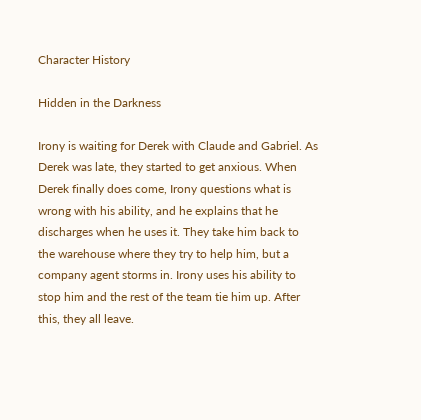Character History

Hidden in the Darkness

Irony is waiting for Derek with Claude and Gabriel. As Derek was late, they started to get anxious. When Derek finally does come, Irony questions what is wrong with his ability, and he explains that he discharges when he uses it. They take him back to the warehouse where they try to help him, but a company agent storms in. Irony uses his ability to stop him and the rest of the team tie him up. After this, they all leave.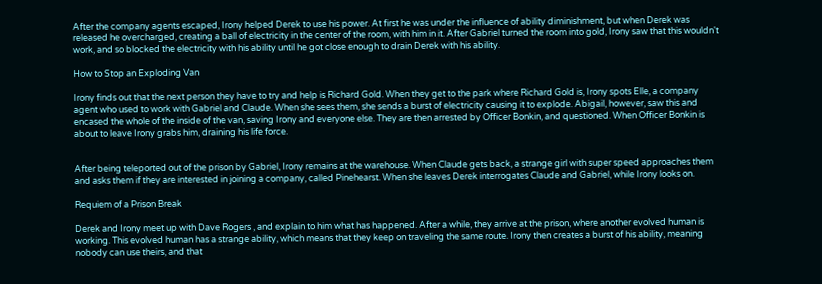After the company agents escaped, Irony helped Derek to use his power. At first he was under the influence of ability diminishment, but when Derek was released he overcharged, creating a ball of electricity in the center of the room, with him in it. After Gabriel turned the room into gold, Irony saw that this wouldn't work, and so blocked the electricity with his ability until he got close enough to drain Derek with his ability.

How to Stop an Exploding Van

Irony finds out that the next person they have to try and help is Richard Gold. When they get to the park where Richard Gold is, Irony spots Elle, a company agent who used to work with Gabriel and Claude. When she sees them, she sends a burst of electricity causing it to explode. Abigail, however, saw this and encased the whole of the inside of the van, saving Irony and everyone else. They are then arrested by Officer Bonkin, and questioned. When Officer Bonkin is about to leave Irony grabs him, draining his life force.


After being teleported out of the prison by Gabriel, Irony remains at the warehouse. When Claude gets back, a strange girl with super speed approaches them and asks them if they are interested in joining a company, called Pinehearst. When she leaves Derek interrogates Claude and Gabriel, while Irony looks on.

Requiem of a Prison Break

Derek and Irony meet up with Dave Rogers , and explain to him what has happened. After a while, they arrive at the prison, where another evolved human is working. This evolved human has a strange ability, which means that they keep on traveling the same route. Irony then creates a burst of his ability, meaning nobody can use theirs, and that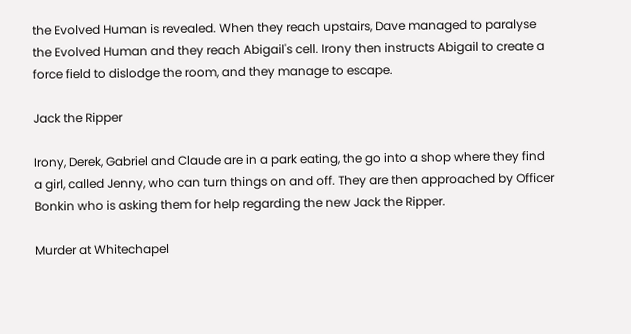the Evolved Human is revealed. When they reach upstairs, Dave managed to paralyse the Evolved Human and they reach Abigail's cell. Irony then instructs Abigail to create a force field to dislodge the room, and they manage to escape.

Jack the Ripper

Irony, Derek, Gabriel and Claude are in a park eating, the go into a shop where they find a girl, called Jenny, who can turn things on and off. They are then approached by Officer Bonkin who is asking them for help regarding the new Jack the Ripper.

Murder at Whitechapel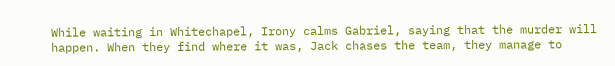While waiting in Whitechapel, Irony calms Gabriel, saying that the murder will happen. When they find where it was, Jack chases the team, they manage to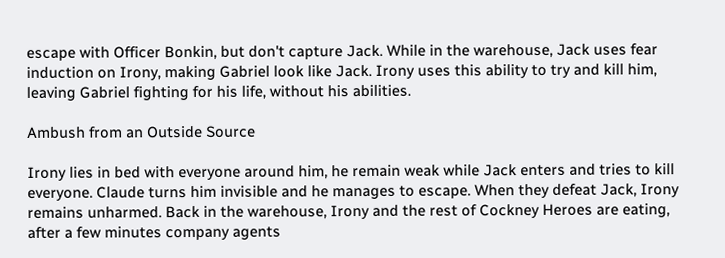escape with Officer Bonkin, but don't capture Jack. While in the warehouse, Jack uses fear induction on Irony, making Gabriel look like Jack. Irony uses this ability to try and kill him, leaving Gabriel fighting for his life, without his abilities.

Ambush from an Outside Source

Irony lies in bed with everyone around him, he remain weak while Jack enters and tries to kill everyone. Claude turns him invisible and he manages to escape. When they defeat Jack, Irony remains unharmed. Back in the warehouse, Irony and the rest of Cockney Heroes are eating, after a few minutes company agents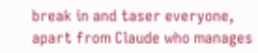break in and taser everyone, apart from Claude who manages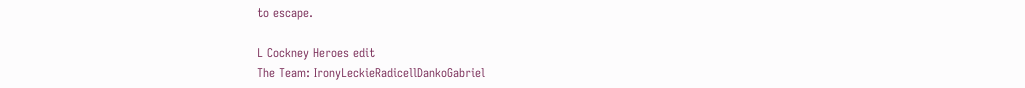to escape.

L Cockney Heroes edit
The Team: IronyLeckieRadicellDankoGabriel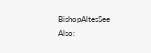BishopAltesSee Also: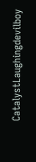CatalystLaughingdevilboy